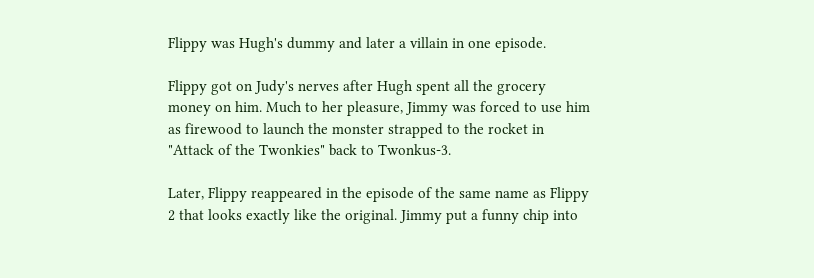Flippy was Hugh's dummy and later a villain in one episode.

Flippy got on Judy's nerves after Hugh spent all the grocery money on him. Much to her pleasure, Jimmy was forced to use him as firewood to launch the monster strapped to the rocket in "Attack of the Twonkies" back to Twonkus-3.

Later, Flippy reappeared in the episode of the same name as Flippy 2 that looks exactly like the original. Jimmy put a funny chip into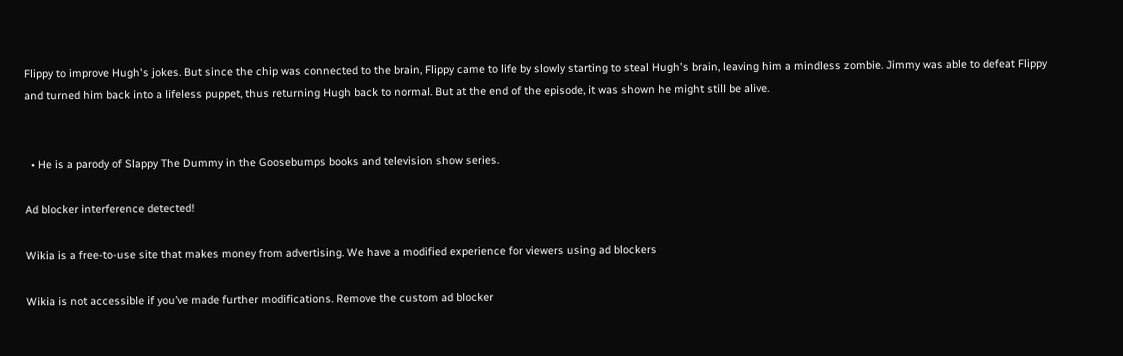Flippy to improve Hugh's jokes. But since the chip was connected to the brain, Flippy came to life by slowly starting to steal Hugh's brain, leaving him a mindless zombie. Jimmy was able to defeat Flippy and turned him back into a lifeless puppet, thus returning Hugh back to normal. But at the end of the episode, it was shown he might still be alive.


  • He is a parody of Slappy The Dummy in the Goosebumps books and television show series.

Ad blocker interference detected!

Wikia is a free-to-use site that makes money from advertising. We have a modified experience for viewers using ad blockers

Wikia is not accessible if you’ve made further modifications. Remove the custom ad blocker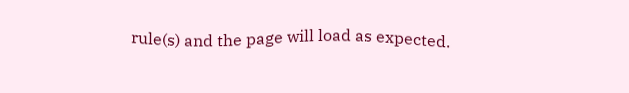rule(s) and the page will load as expected.